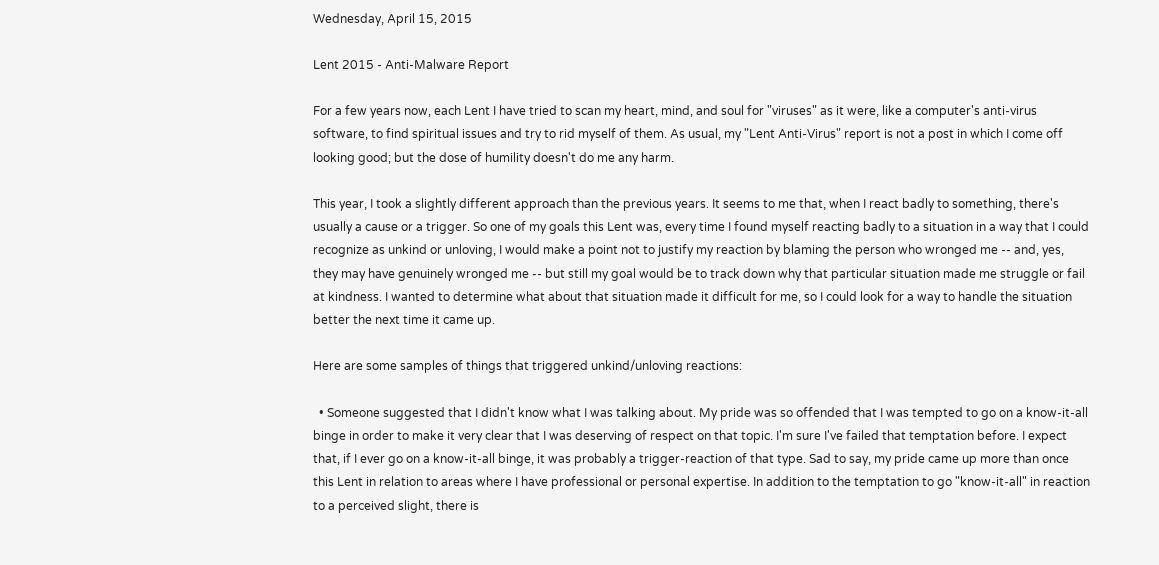Wednesday, April 15, 2015

Lent 2015 - Anti-Malware Report

For a few years now, each Lent I have tried to scan my heart, mind, and soul for "viruses" as it were, like a computer's anti-virus software, to find spiritual issues and try to rid myself of them. As usual, my "Lent Anti-Virus" report is not a post in which I come off looking good; but the dose of humility doesn't do me any harm.

This year, I took a slightly different approach than the previous years. It seems to me that, when I react badly to something, there's usually a cause or a trigger. So one of my goals this Lent was, every time I found myself reacting badly to a situation in a way that I could recognize as unkind or unloving, I would make a point not to justify my reaction by blaming the person who wronged me -- and, yes, they may have genuinely wronged me -- but still my goal would be to track down why that particular situation made me struggle or fail at kindness. I wanted to determine what about that situation made it difficult for me, so I could look for a way to handle the situation better the next time it came up.

Here are some samples of things that triggered unkind/unloving reactions:

  • Someone suggested that I didn't know what I was talking about. My pride was so offended that I was tempted to go on a know-it-all binge in order to make it very clear that I was deserving of respect on that topic. I'm sure I've failed that temptation before. I expect that, if I ever go on a know-it-all binge, it was probably a trigger-reaction of that type. Sad to say, my pride came up more than once this Lent in relation to areas where I have professional or personal expertise. In addition to the temptation to go "know-it-all" in reaction to a perceived slight, there is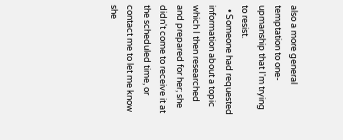also a more general temptation to one-upmanship that I'm trying to resist.
  • Someone had requested information about a topic which I then researched and prepared for her; she didn't come to receive it at the scheduled time, or contact me to let me know she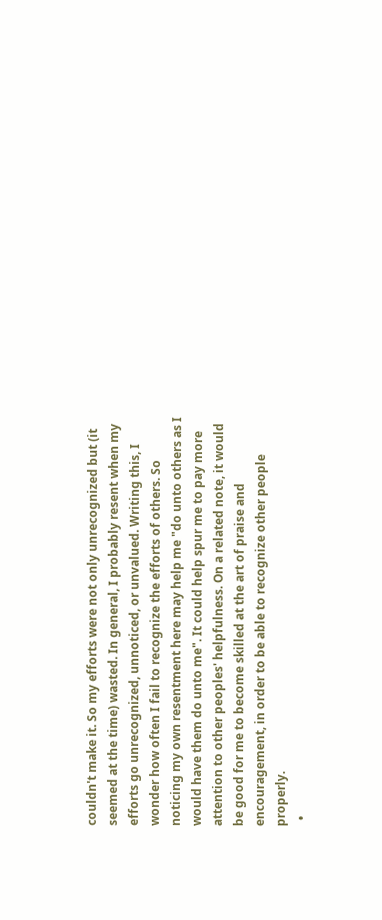couldn't make it. So my efforts were not only unrecognized but (it seemed at the time) wasted. In general, I probably resent when my efforts go unrecognized, unnoticed, or unvalued. Writing this, I wonder how often I fail to recognize the efforts of others. So noticing my own resentment here may help me "do unto others as I would have them do unto me". It could help spur me to pay more attention to other peoples' helpfulness. On a related note, it would be good for me to become skilled at the art of praise and encouragement, in order to be able to recognize other people properly.
  •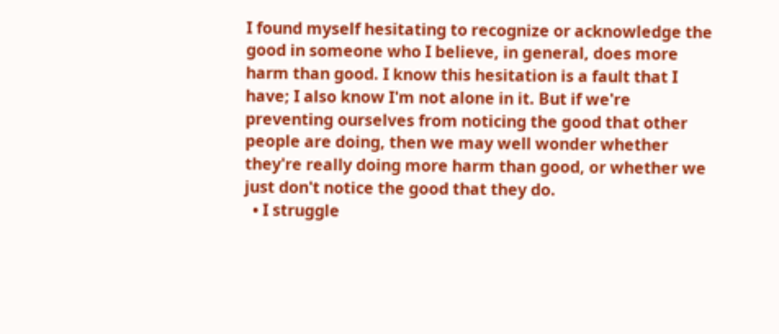I found myself hesitating to recognize or acknowledge the good in someone who I believe, in general, does more harm than good. I know this hesitation is a fault that I have; I also know I'm not alone in it. But if we're preventing ourselves from noticing the good that other people are doing, then we may well wonder whether they're really doing more harm than good, or whether we just don't notice the good that they do.
  • I struggle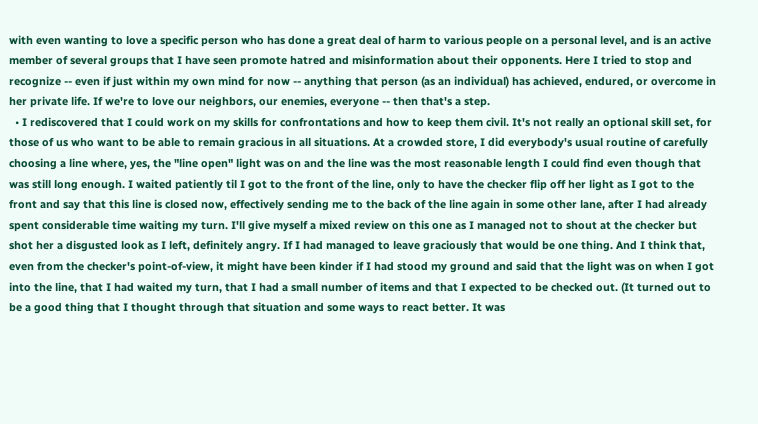with even wanting to love a specific person who has done a great deal of harm to various people on a personal level, and is an active member of several groups that I have seen promote hatred and misinformation about their opponents. Here I tried to stop and recognize -- even if just within my own mind for now -- anything that person (as an individual) has achieved, endured, or overcome in her private life. If we're to love our neighbors, our enemies, everyone -- then that's a step.
  • I rediscovered that I could work on my skills for confrontations and how to keep them civil. It's not really an optional skill set, for those of us who want to be able to remain gracious in all situations. At a crowded store, I did everybody's usual routine of carefully choosing a line where, yes, the "line open" light was on and the line was the most reasonable length I could find even though that was still long enough. I waited patiently til I got to the front of the line, only to have the checker flip off her light as I got to the front and say that this line is closed now, effectively sending me to the back of the line again in some other lane, after I had already spent considerable time waiting my turn. I'll give myself a mixed review on this one as I managed not to shout at the checker but shot her a disgusted look as I left, definitely angry. If I had managed to leave graciously that would be one thing. And I think that, even from the checker's point-of-view, it might have been kinder if I had stood my ground and said that the light was on when I got into the line, that I had waited my turn, that I had a small number of items and that I expected to be checked out. (It turned out to be a good thing that I thought through that situation and some ways to react better. It was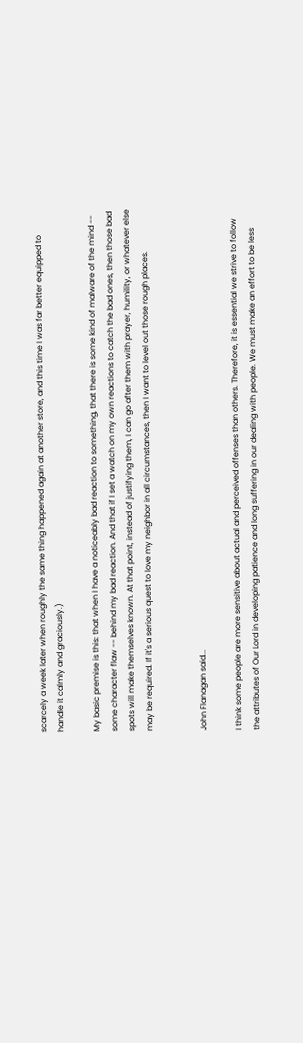scarcely a week later when roughly the same thing happened again at another store, and this time I was far better equipped to handle it calmly and graciously.)

My basic premise is this: that when I have a noticeably bad reaction to something, that there is some kind of malware of the mind -- some character flaw -- behind my bad reaction. And that if I set a watch on my own reactions to catch the bad ones, then those bad spots will make themselves known. At that point, instead of justifying them, I can go after them with prayer, humility, or whatever else may be required. If it's a serious quest to love my neighbor in all circumstances, then I want to level out those rough places.


John Flanagan said...

I think some people are more sensitive about actual and perceived offenses than others. Therefore, it is essential we strive to follow the attributes of Our Lord in developing patience and long suffering in our dealing with people. We must make an effort to be less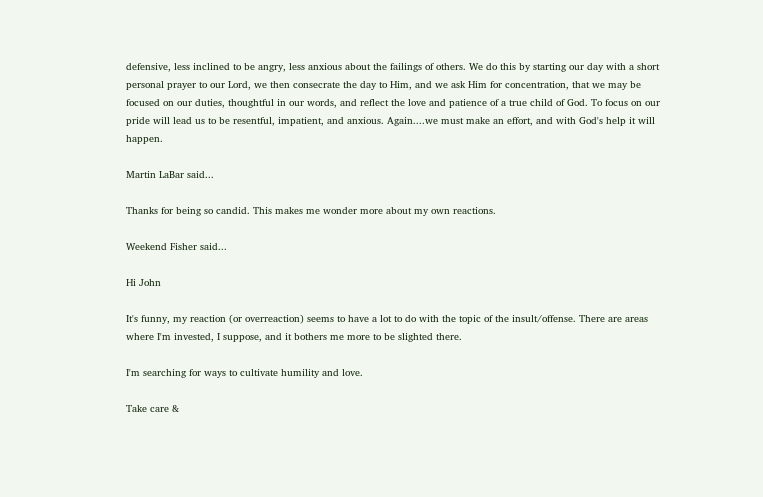defensive, less inclined to be angry, less anxious about the failings of others. We do this by starting our day with a short personal prayer to our Lord, we then consecrate the day to Him, and we ask Him for concentration, that we may be focused on our duties, thoughtful in our words, and reflect the love and patience of a true child of God. To focus on our pride will lead us to be resentful, impatient, and anxious. Again....we must make an effort, and with God's help it will happen.

Martin LaBar said...

Thanks for being so candid. This makes me wonder more about my own reactions.

Weekend Fisher said...

Hi John

It's funny, my reaction (or overreaction) seems to have a lot to do with the topic of the insult/offense. There are areas where I'm invested, I suppose, and it bothers me more to be slighted there.

I'm searching for ways to cultivate humility and love.

Take care &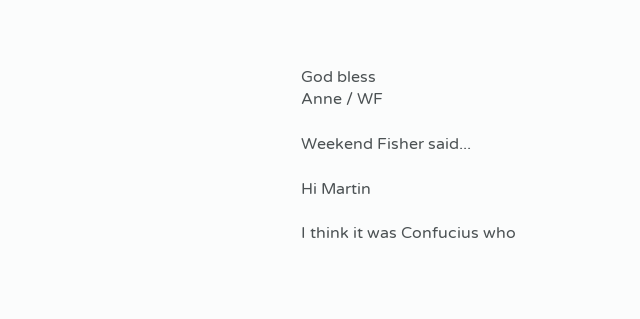God bless
Anne / WF

Weekend Fisher said...

Hi Martin

I think it was Confucius who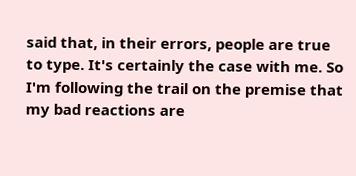said that, in their errors, people are true to type. It's certainly the case with me. So I'm following the trail on the premise that my bad reactions are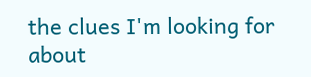the clues I'm looking for about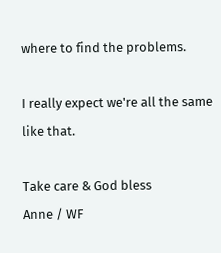where to find the problems.

I really expect we're all the same like that.

Take care & God bless
Anne / WF